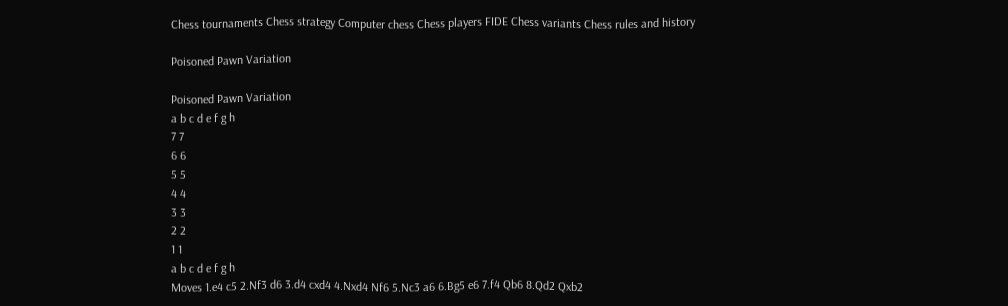Chess tournaments Chess strategy Computer chess Chess players FIDE Chess variants Chess rules and history

Poisoned Pawn Variation

Poisoned Pawn Variation
a b c d e f g h
7 7
6 6
5 5
4 4
3 3
2 2
1 1
a b c d e f g h
Moves 1.e4 c5 2.Nf3 d6 3.d4 cxd4 4.Nxd4 Nf6 5.Nc3 a6 6.Bg5 e6 7.f4 Qb6 8.Qd2 Qxb2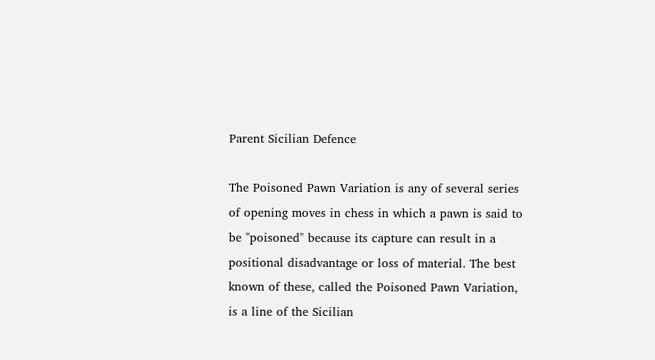Parent Sicilian Defence

The Poisoned Pawn Variation is any of several series of opening moves in chess in which a pawn is said to be "poisoned" because its capture can result in a positional disadvantage or loss of material. The best known of these, called the Poisoned Pawn Variation, is a line of the Sicilian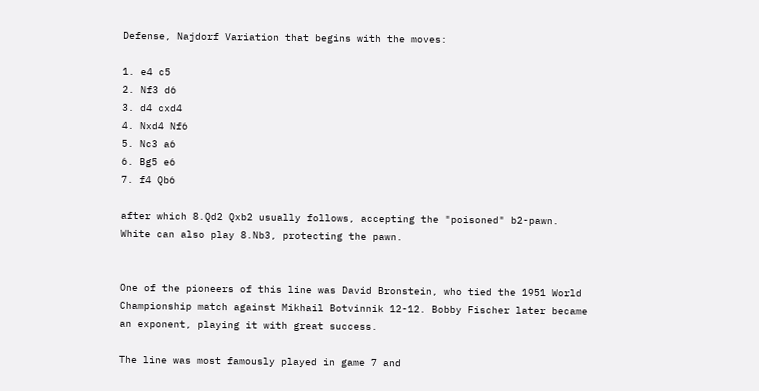Defense, Najdorf Variation that begins with the moves:

1. e4 c5
2. Nf3 d6
3. d4 cxd4
4. Nxd4 Nf6
5. Nc3 a6
6. Bg5 e6
7. f4 Qb6

after which 8.Qd2 Qxb2 usually follows, accepting the "poisoned" b2-pawn. White can also play 8.Nb3, protecting the pawn.


One of the pioneers of this line was David Bronstein, who tied the 1951 World Championship match against Mikhail Botvinnik 12-12. Bobby Fischer later became an exponent, playing it with great success.

The line was most famously played in game 7 and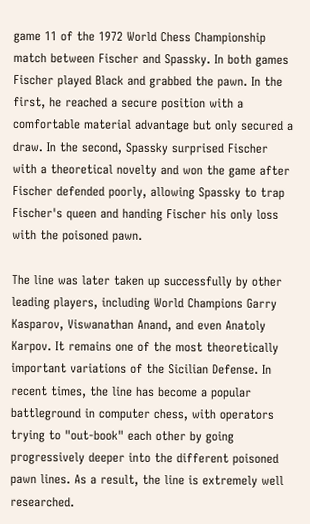game 11 of the 1972 World Chess Championship match between Fischer and Spassky. In both games Fischer played Black and grabbed the pawn. In the first, he reached a secure position with a comfortable material advantage but only secured a draw. In the second, Spassky surprised Fischer with a theoretical novelty and won the game after Fischer defended poorly, allowing Spassky to trap Fischer's queen and handing Fischer his only loss with the poisoned pawn.

The line was later taken up successfully by other leading players, including World Champions Garry Kasparov, Viswanathan Anand, and even Anatoly Karpov. It remains one of the most theoretically important variations of the Sicilian Defense. In recent times, the line has become a popular battleground in computer chess, with operators trying to "out-book" each other by going progressively deeper into the different poisoned pawn lines. As a result, the line is extremely well researched.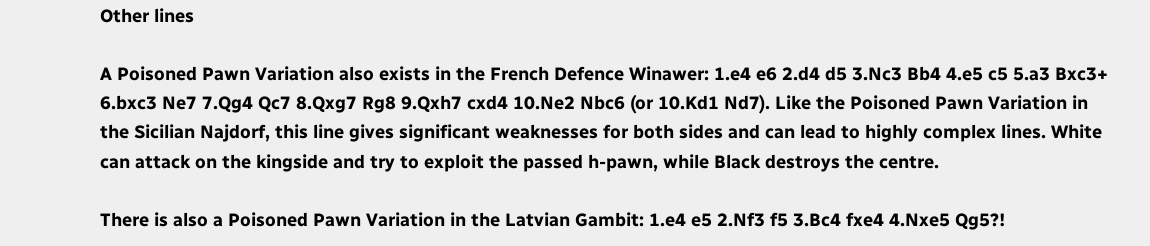Other lines

A Poisoned Pawn Variation also exists in the French Defence Winawer: 1.e4 e6 2.d4 d5 3.Nc3 Bb4 4.e5 c5 5.a3 Bxc3+ 6.bxc3 Ne7 7.Qg4 Qc7 8.Qxg7 Rg8 9.Qxh7 cxd4 10.Ne2 Nbc6 (or 10.Kd1 Nd7). Like the Poisoned Pawn Variation in the Sicilian Najdorf, this line gives significant weaknesses for both sides and can lead to highly complex lines. White can attack on the kingside and try to exploit the passed h-pawn, while Black destroys the centre.

There is also a Poisoned Pawn Variation in the Latvian Gambit: 1.e4 e5 2.Nf3 f5 3.Bc4 fxe4 4.Nxe5 Qg5?!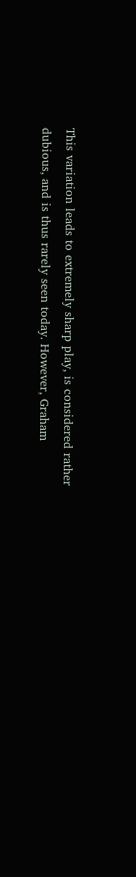This variation leads to extremely sharp play, is considered rather dubious, and is thus rarely seen today. However, Graham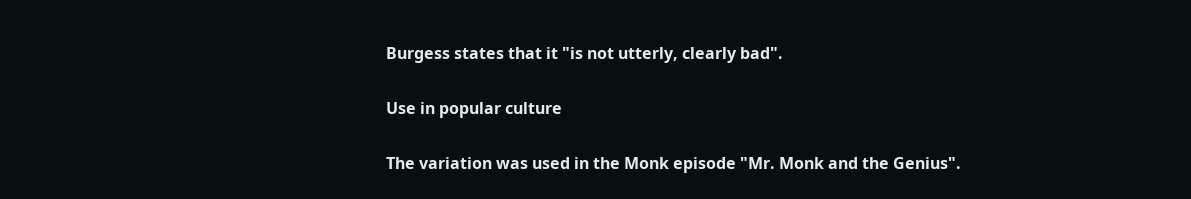Burgess states that it "is not utterly, clearly bad".

Use in popular culture

The variation was used in the Monk episode "Mr. Monk and the Genius".